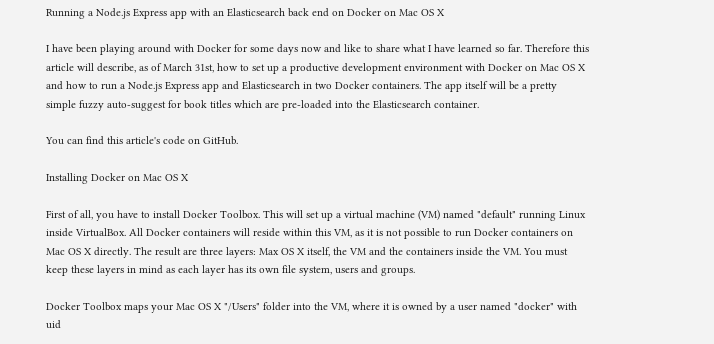Running a Node.js Express app with an Elasticsearch back end on Docker on Mac OS X

I have been playing around with Docker for some days now and like to share what I have learned so far. Therefore this article will describe, as of March 31st, how to set up a productive development environment with Docker on Mac OS X and how to run a Node.js Express app and Elasticsearch in two Docker containers. The app itself will be a pretty simple fuzzy auto-suggest for book titles which are pre-loaded into the Elasticsearch container.

You can find this article's code on GitHub.

Installing Docker on Mac OS X

First of all, you have to install Docker Toolbox. This will set up a virtual machine (VM) named "default" running Linux inside VirtualBox. All Docker containers will reside within this VM, as it is not possible to run Docker containers on Mac OS X directly. The result are three layers: Max OS X itself, the VM and the containers inside the VM. You must keep these layers in mind as each layer has its own file system, users and groups.

Docker Toolbox maps your Mac OS X "/Users" folder into the VM, where it is owned by a user named "docker" with uid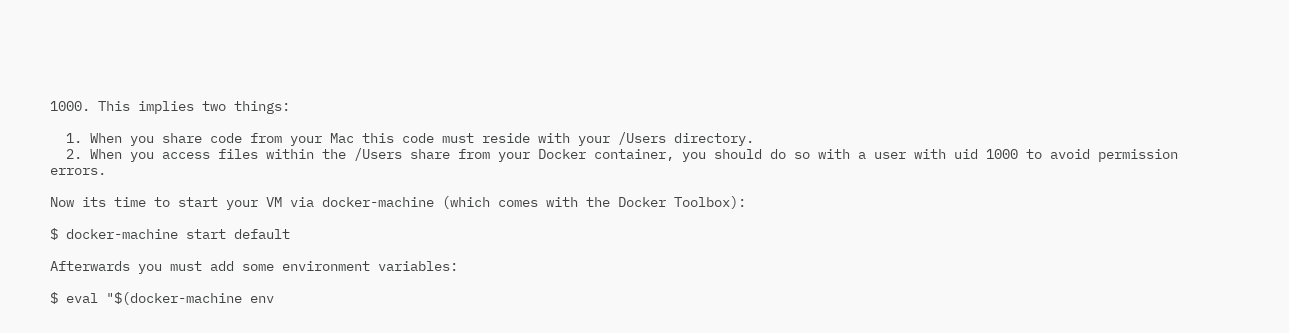1000. This implies two things:

  1. When you share code from your Mac this code must reside with your /Users directory.
  2. When you access files within the /Users share from your Docker container, you should do so with a user with uid 1000 to avoid permission errors.

Now its time to start your VM via docker-machine (which comes with the Docker Toolbox):

$ docker-machine start default

Afterwards you must add some environment variables:

$ eval "$(docker-machine env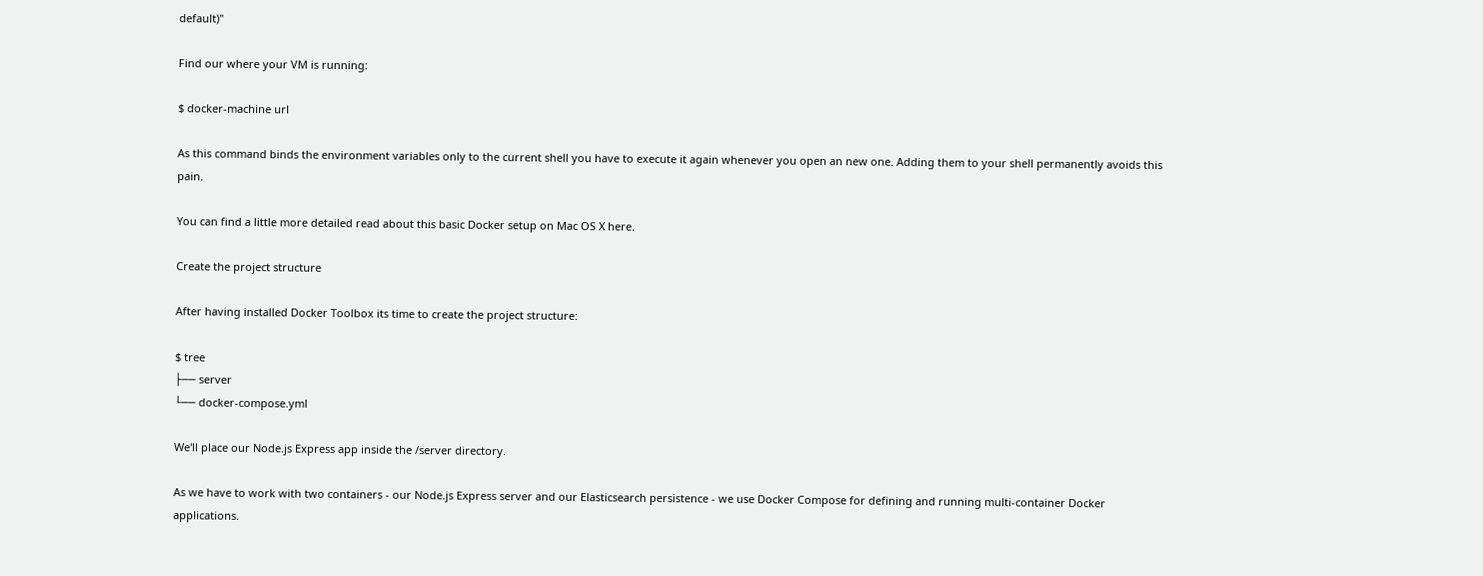default)"

Find our where your VM is running:

$ docker-machine url

As this command binds the environment variables only to the current shell you have to execute it again whenever you open an new one. Adding them to your shell permanently avoids this pain.

You can find a little more detailed read about this basic Docker setup on Mac OS X here.

Create the project structure

After having installed Docker Toolbox its time to create the project structure:

$ tree
├── server
└── docker-compose.yml

We'll place our Node.js Express app inside the /server directory.

As we have to work with two containers - our Node.js Express server and our Elasticsearch persistence - we use Docker Compose for defining and running multi-container Docker applications.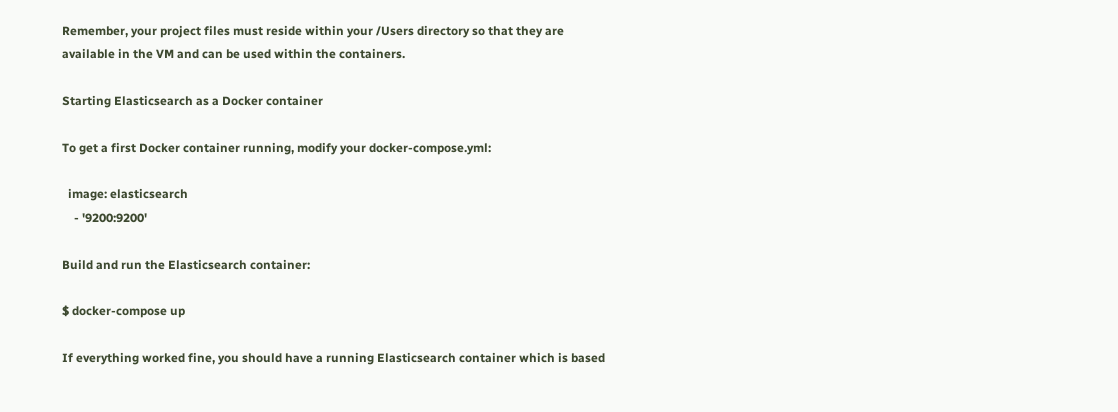Remember, your project files must reside within your /Users directory so that they are available in the VM and can be used within the containers.

Starting Elasticsearch as a Docker container

To get a first Docker container running, modify your docker-compose.yml:

  image: elasticsearch
    - '9200:9200'

Build and run the Elasticsearch container:

$ docker-compose up

If everything worked fine, you should have a running Elasticsearch container which is based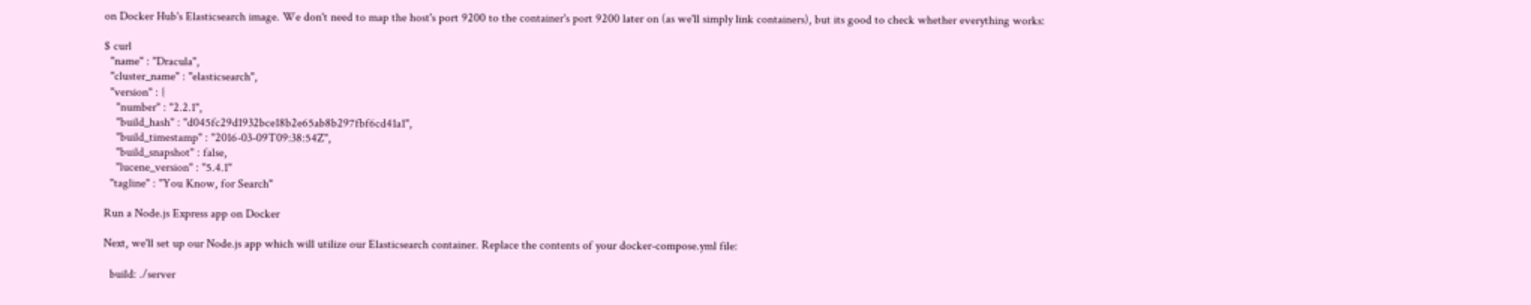on Docker Hub's Elasticsearch image. We don't need to map the host's port 9200 to the container's port 9200 later on (as we'll simply link containers), but its good to check whether everything works:

$ curl
  "name" : "Dracula",
  "cluster_name" : "elasticsearch",
  "version" : {
    "number" : "2.2.1",
    "build_hash" : "d045fc29d1932bce18b2e65ab8b297fbf6cd41a1",
    "build_timestamp" : "2016-03-09T09:38:54Z",
    "build_snapshot" : false,
    "lucene_version" : "5.4.1"
  "tagline" : "You Know, for Search"

Run a Node.js Express app on Docker

Next, we'll set up our Node.js app which will utilize our Elasticsearch container. Replace the contents of your docker-compose.yml file:

  build: ./server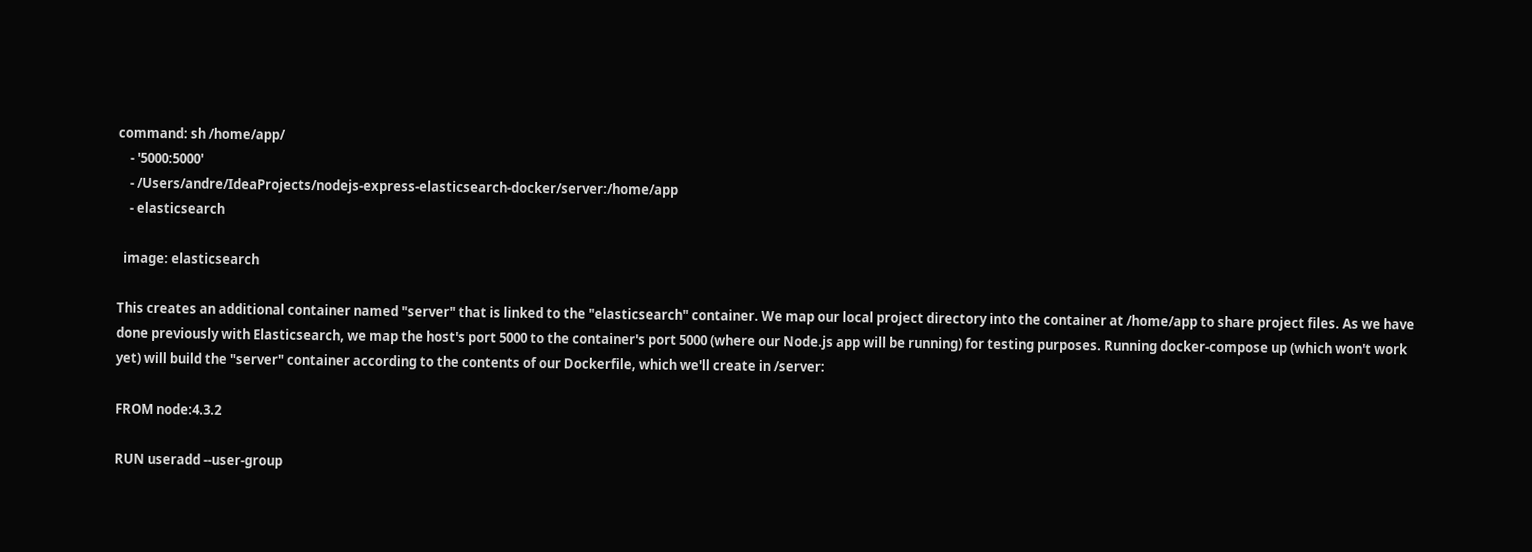command: sh /home/app/
    - '5000:5000'
    - /Users/andre/IdeaProjects/nodejs-express-elasticsearch-docker/server:/home/app
    - elasticsearch

  image: elasticsearch

This creates an additional container named "server" that is linked to the "elasticsearch" container. We map our local project directory into the container at /home/app to share project files. As we have done previously with Elasticsearch, we map the host's port 5000 to the container's port 5000 (where our Node.js app will be running) for testing purposes. Running docker-compose up (which won't work yet) will build the "server" container according to the contents of our Dockerfile, which we'll create in /server:

FROM node:4.3.2

RUN useradd --user-group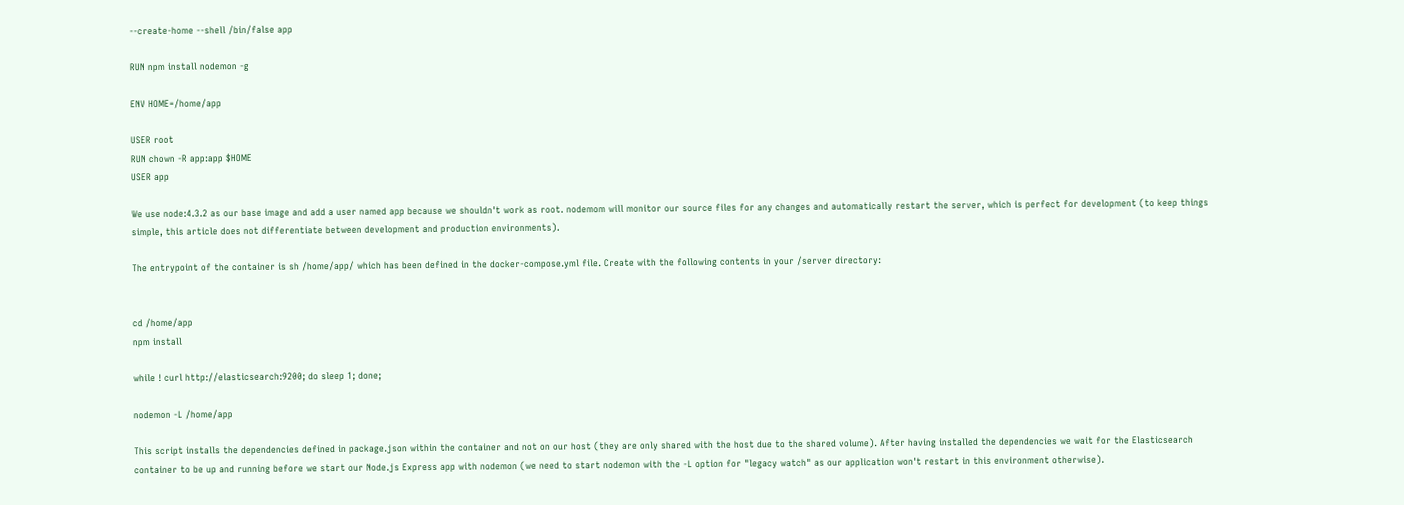--create-home --shell /bin/false app

RUN npm install nodemon -g

ENV HOME=/home/app

USER root
RUN chown -R app:app $HOME
USER app

We use node:4.3.2 as our base image and add a user named app because we shouldn't work as root. nodemom will monitor our source files for any changes and automatically restart the server, which is perfect for development (to keep things simple, this article does not differentiate between development and production environments).

The entrypoint of the container is sh /home/app/ which has been defined in the docker-compose.yml file. Create with the following contents in your /server directory:


cd /home/app
npm install

while ! curl http://elasticsearch:9200; do sleep 1; done;

nodemon -L /home/app

This script installs the dependencies defined in package.json within the container and not on our host (they are only shared with the host due to the shared volume). After having installed the dependencies we wait for the Elasticsearch container to be up and running before we start our Node.js Express app with nodemon (we need to start nodemon with the -L option for "legacy watch" as our application won't restart in this environment otherwise).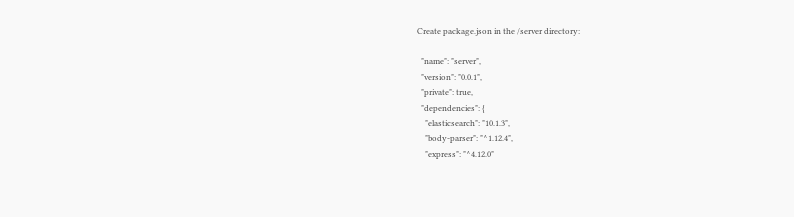Create package.json in the /server directory:

  "name": "server",
  "version": "0.0.1",
  "private": true,
  "dependencies": {
    "elasticsearch": "10.1.3",
    "body-parser": "^1.12.4",
    "express": "^4.12.0"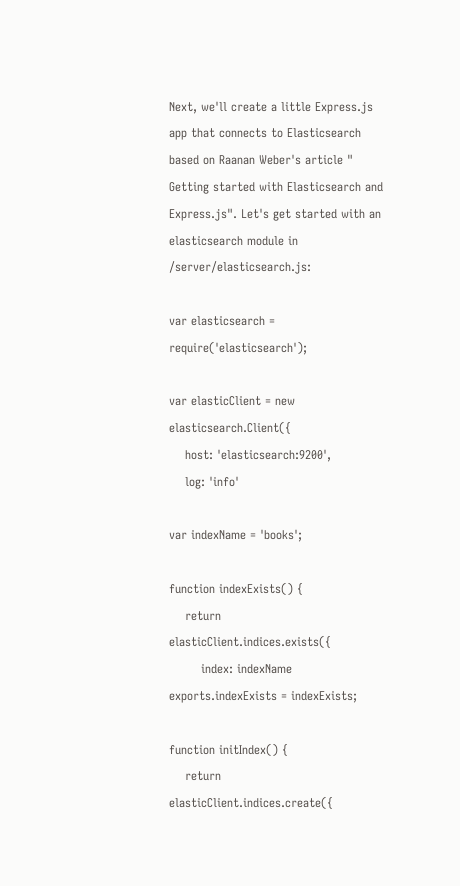Next, we'll create a little Express.js app that connects to Elasticsearch based on Raanan Weber's article " Getting started with Elasticsearch and Express.js". Let's get started with an elasticsearch module in /server/elasticsearch.js:

var elasticsearch = require('elasticsearch');

var elasticClient = new elasticsearch.Client({
    host: 'elasticsearch:9200',
    log: 'info'

var indexName = 'books';

function indexExists() {
    return elasticClient.indices.exists({
        index: indexName
exports.indexExists = indexExists;

function initIndex() {
    return elasticClient.indices.create({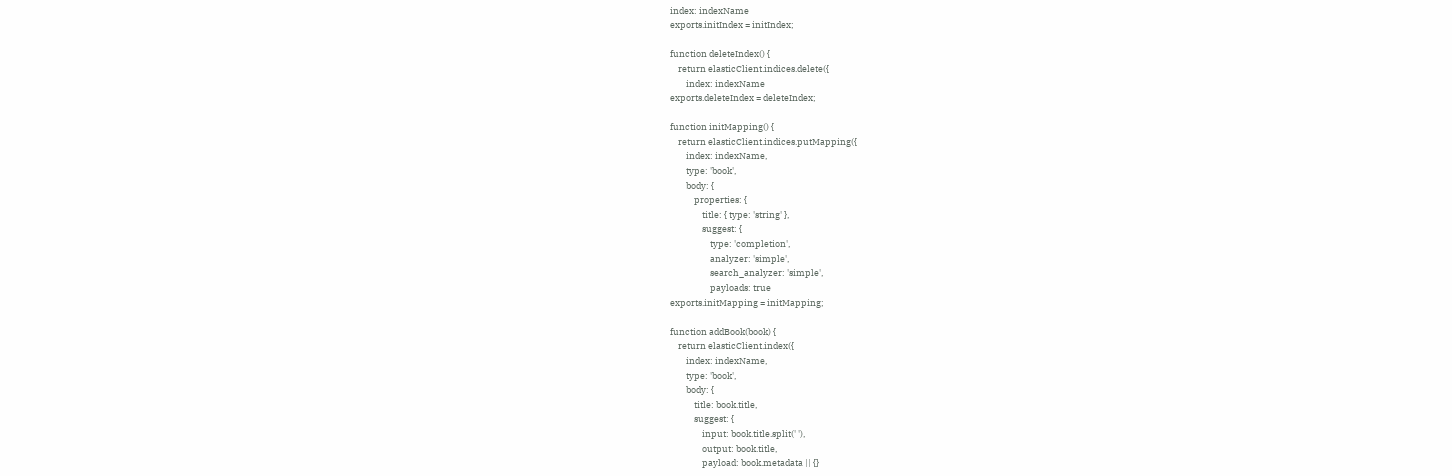index: indexName
exports.initIndex = initIndex;

function deleteIndex() {
    return elasticClient.indices.delete({
        index: indexName
exports.deleteIndex = deleteIndex;

function initMapping() {
    return elasticClient.indices.putMapping({
        index: indexName,
        type: 'book',
        body: {
            properties: {
                title: { type: 'string' },
                suggest: {
                    type: 'completion',
                    analyzer: 'simple',
                    search_analyzer: 'simple',
                    payloads: true
exports.initMapping = initMapping;

function addBook(book) {
    return elasticClient.index({
        index: indexName,
        type: 'book',
        body: {
            title: book.title,
            suggest: {
                input: book.title.split(' '),
                output: book.title,
                payload: book.metadata || {}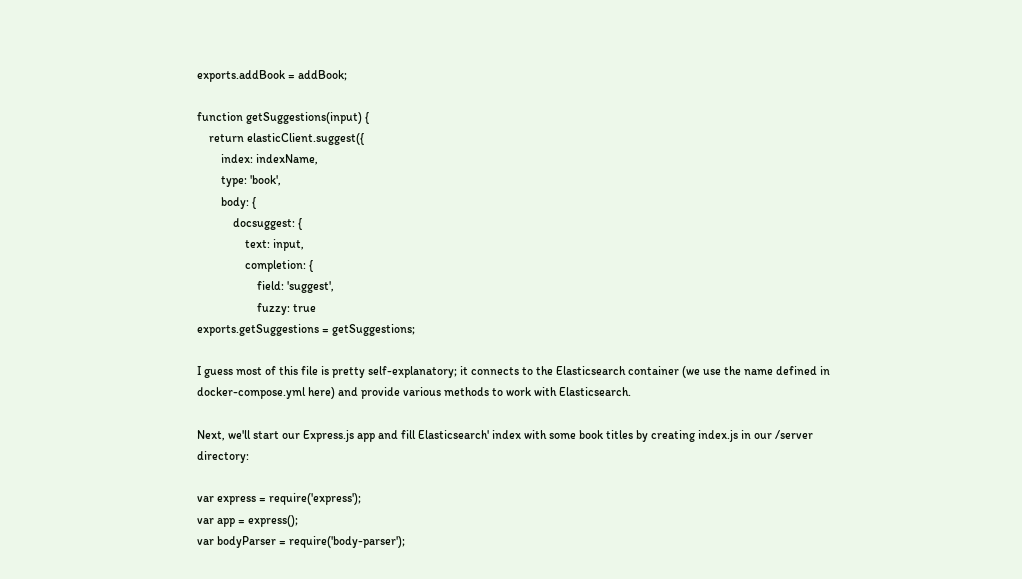exports.addBook = addBook;

function getSuggestions(input) {
    return elasticClient.suggest({
        index: indexName,
        type: 'book',
        body: {
            docsuggest: {
                text: input,
                completion: {
                    field: 'suggest',
                    fuzzy: true
exports.getSuggestions = getSuggestions;

I guess most of this file is pretty self-explanatory; it connects to the Elasticsearch container (we use the name defined in docker-compose.yml here) and provide various methods to work with Elasticsearch.

Next, we'll start our Express.js app and fill Elasticsearch' index with some book titles by creating index.js in our /server directory:

var express = require('express');
var app = express();
var bodyParser = require('body-parser');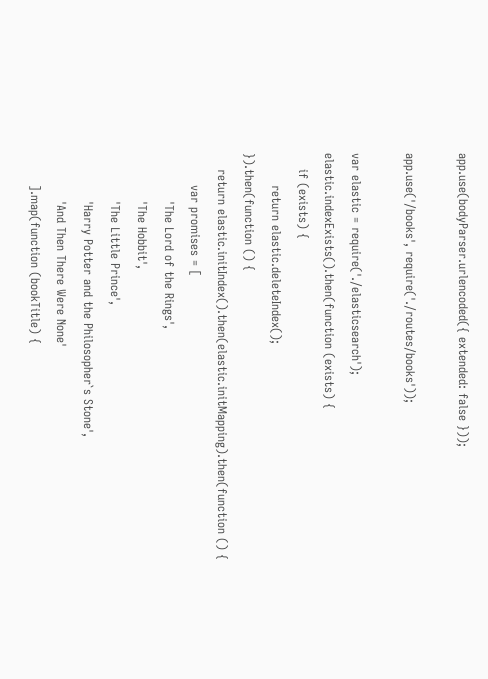app.use(bodyParser.urlencoded({ extended: false }));

app.use('/books', require('./routes/books'));

var elastic = require('./elasticsearch');
elastic.indexExists().then(function (exists) {
    if (exists) {
        return elastic.deleteIndex();
}).then(function () {
    return elastic.initIndex().then(elastic.initMapping).then(function () {
        var promises = [
            'The Lord of the Rings',
            'The Hobbit',
            'The Little Prince',
            'Harry Potter and the Philosopher`s Stone',
            'And Then There Were None'
        ].map(function (bookTitle) {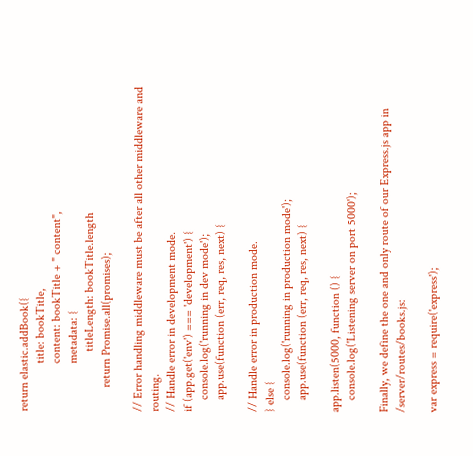return elastic.addBook({
                title: bookTitle,
                content: bookTitle + " content",
                metadata: {
                    titleLength: bookTitle.length
        return Promise.all(promises);

// Error handling middleware must be after all other middleware and routing.
// Handle error in development mode.
if (app.get('env') === 'development') {
    console.log('running in dev mode');
    app.use(function (err, req, res, next) {

// Handle error in production mode.
} else {
    console.log('running in production mode');
    app.use(function (err, req, res, next) {

app.listen(5000, function () {
    console.log('Listening server on port 5000');

Finally, we define the one and only route of our Express.js app in /server/routes/books.js:

var express = require('express');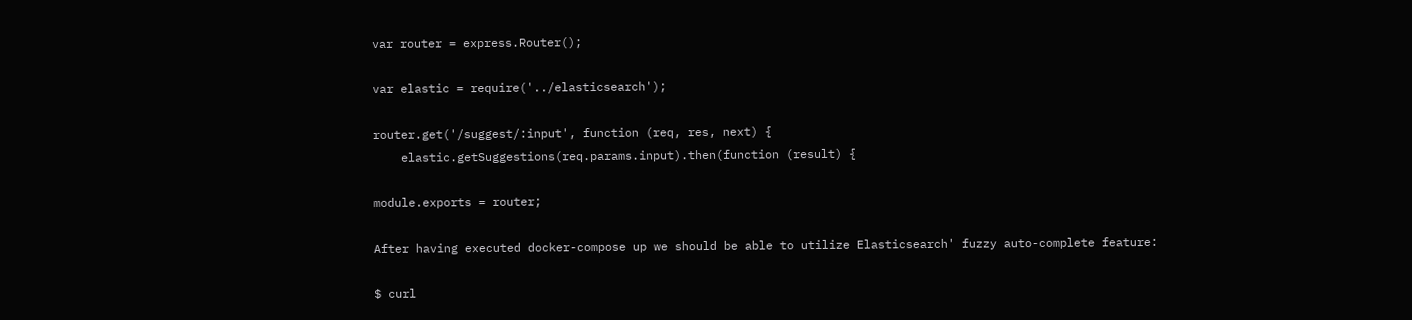var router = express.Router();

var elastic = require('../elasticsearch');

router.get('/suggest/:input', function (req, res, next) {
    elastic.getSuggestions(req.params.input).then(function (result) {

module.exports = router;

After having executed docker-compose up we should be able to utilize Elasticsearch' fuzzy auto-complete feature:

$ curl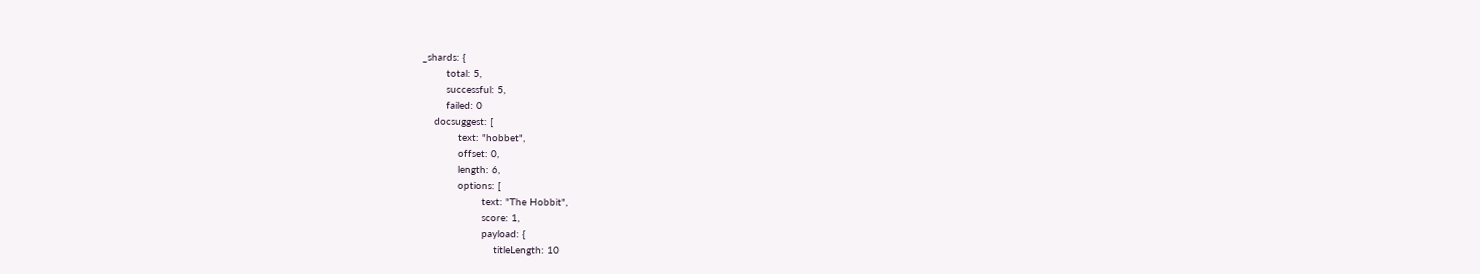_shards: {
        total: 5,
        successful: 5,
        failed: 0
    docsuggest: [
            text: "hobbet",
            offset: 0,
            length: 6,
            options: [
                    text: "The Hobbit",
                    score: 1,
                    payload: {
                        titleLength: 10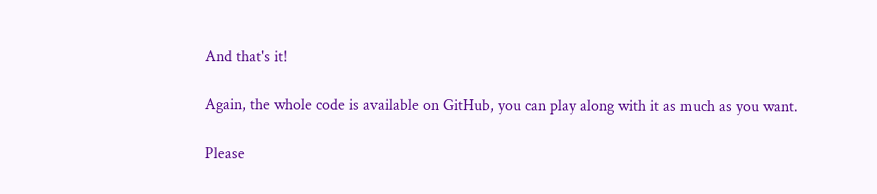And that's it!

Again, the whole code is available on GitHub, you can play along with it as much as you want.

Please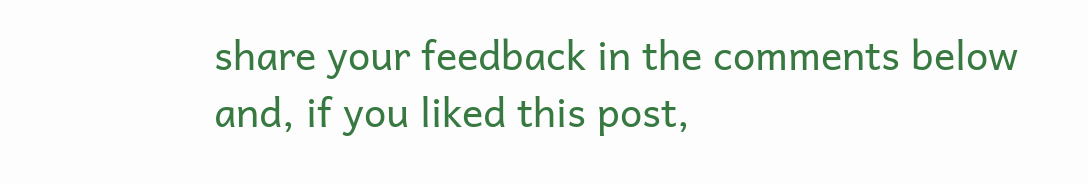share your feedback in the comments below and, if you liked this post,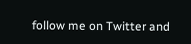follow me on Twitter and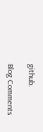github.

Blog Comments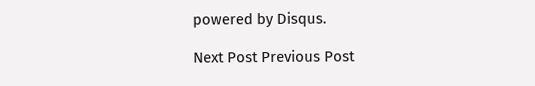powered by Disqus.

Next Post Previous Post